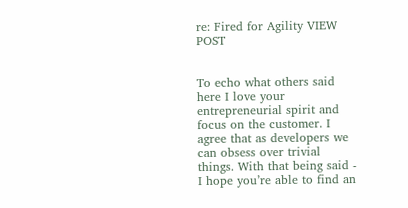re: Fired for Agility VIEW POST


To echo what others said here I love your entrepreneurial spirit and focus on the customer. I agree that as developers we can obsess over trivial things. With that being said - I hope you’re able to find an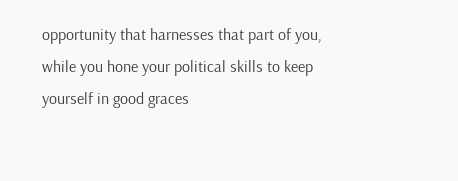opportunity that harnesses that part of you, while you hone your political skills to keep yourself in good graces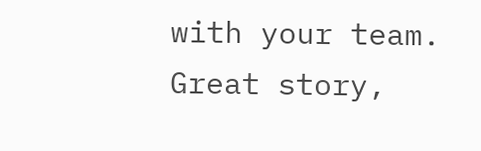with your team. Great story,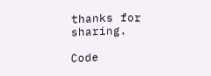thanks for sharing.

Code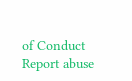of Conduct Report abuse